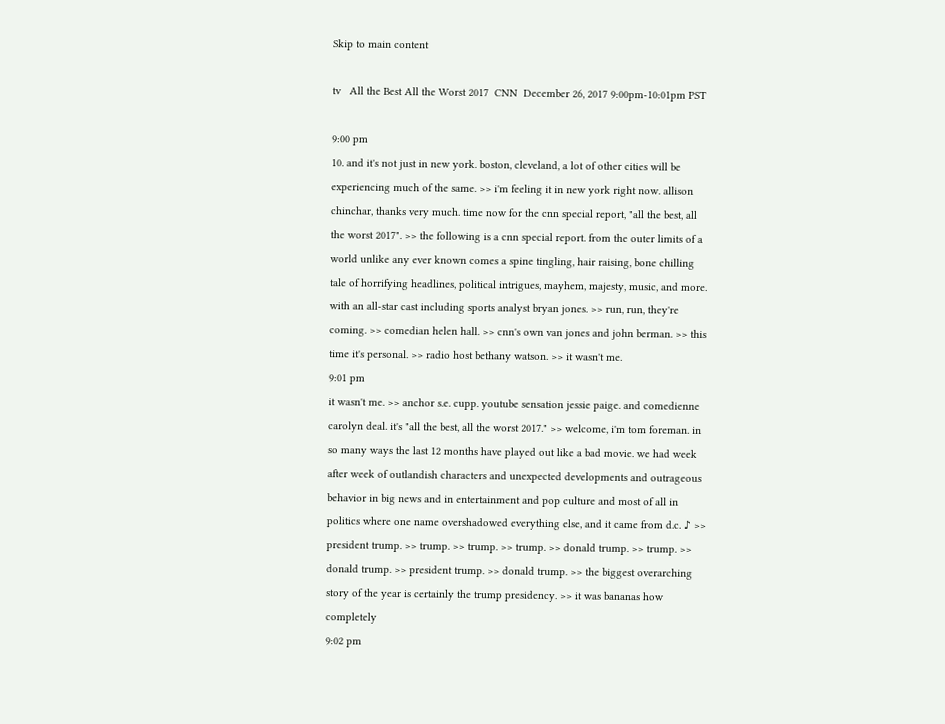Skip to main content

tv   All the Best All the Worst 2017  CNN  December 26, 2017 9:00pm-10:01pm PST

9:00 pm
10. and it's not just in new york. boston, cleveland, a lot of other cities will be experiencing much of the same. >> i'm feeling it in new york right now. allison chinchar, thanks very much. time now for the cnn special report, "all the best, all the worst 2017". >> the following is a cnn special report. from the outer limits of a world unlike any ever known comes a spine tingling, hair raising, bone chilling tale of horrifying headlines, political intrigues, mayhem, majesty, music, and more. with an all-star cast including sports analyst bryan jones. >> run, run, they're coming. >> comedian helen hall. >> cnn's own van jones and john berman. >> this time it's personal. >> radio host bethany watson. >> it wasn't me.
9:01 pm
it wasn't me. >> anchor s.e. cupp. youtube sensation jessie paige. and comedienne carolyn deal. it's "all the best, all the worst 2017." >> welcome, i'm tom foreman. in so many ways the last 12 months have played out like a bad movie. we had week after week of outlandish characters and unexpected developments and outrageous behavior in big news and in entertainment and pop culture and most of all in politics where one name overshadowed everything else, and it came from d.c. ♪ >> president trump. >> trump. >> trump. >> trump. >> donald trump. >> trump. >> donald trump. >> president trump. >> donald trump. >> the biggest overarching story of the year is certainly the trump presidency. >> it was bananas how completely
9:02 pm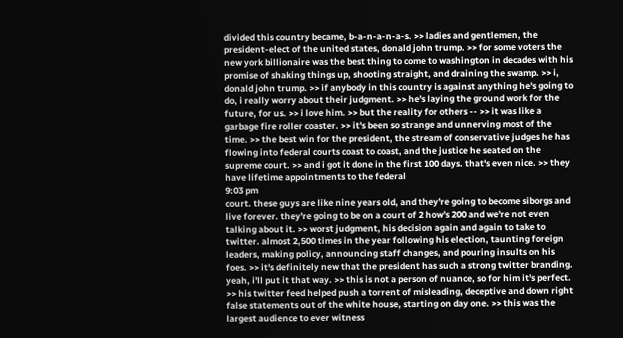divided this country became, b-a-n-a-n-a-s. >> ladies and gentlemen, the president-elect of the united states, donald john trump. >> for some voters the new york billionaire was the best thing to come to washington in decades with his promise of shaking things up, shooting straight, and draining the swamp. >> i, donald john trump. >> if anybody in this country is against anything he's going to do, i really worry about their judgment. >> he's laying the ground work for the future, for us. >> i love him. >> but the reality for others -- >> it was like a garbage fire roller coaster. >> it's been so strange and unnerving most of the time. >> the best win for the president, the stream of conservative judges he has flowing into federal courts coast to coast, and the justice he seated on the supreme court. >> and i got it done in the first 100 days. that's even nice. >> they have lifetime appointments to the federal
9:03 pm
court. these guys are like nine years old, and they're going to become siborgs and live forever. they're going to be on a court of 2 how's 200 and we're not even talking about it. >> worst judgment, his decision again and again to take to twitter. almost 2,500 times in the year following his election, taunting foreign leaders, making policy, announcing staff changes, and pouring insults on his foes. >> it's definitely new that the president has such a strong twitter branding. yeah, i'll put it that way. >> this is not a person of nuance, so for him it's perfect. >> his twitter feed helped push a torrent of misleading, deceptive and down right false statements out of the white house, starting on day one. >> this was the largest audience to ever witness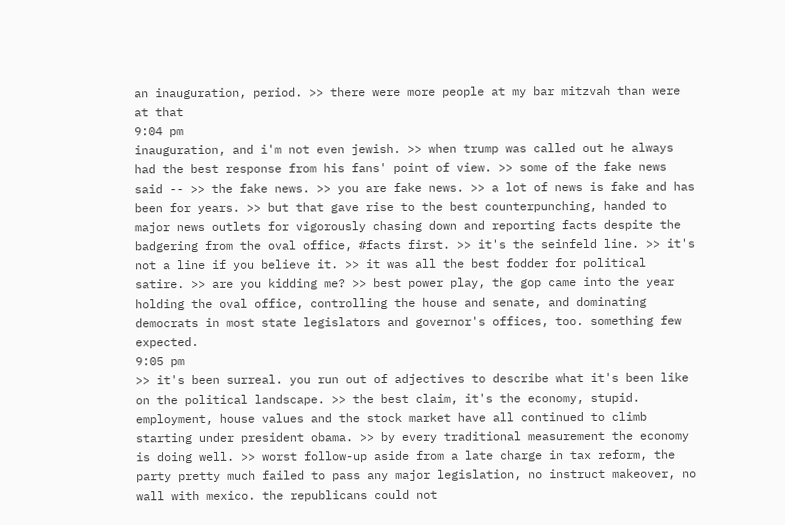an inauguration, period. >> there were more people at my bar mitzvah than were at that
9:04 pm
inauguration, and i'm not even jewish. >> when trump was called out he always had the best response from his fans' point of view. >> some of the fake news said -- >> the fake news. >> you are fake news. >> a lot of news is fake and has been for years. >> but that gave rise to the best counterpunching, handed to major news outlets for vigorously chasing down and reporting facts despite the badgering from the oval office, #facts first. >> it's the seinfeld line. >> it's not a line if you believe it. >> it was all the best fodder for political satire. >> are you kidding me? >> best power play, the gop came into the year holding the oval office, controlling the house and senate, and dominating democrats in most state legislators and governor's offices, too. something few expected.
9:05 pm
>> it's been surreal. you run out of adjectives to describe what it's been like on the political landscape. >> the best claim, it's the economy, stupid. employment, house values and the stock market have all continued to climb starting under president obama. >> by every traditional measurement the economy is doing well. >> worst follow-up aside from a late charge in tax reform, the party pretty much failed to pass any major legislation, no instruct makeover, no wall with mexico. the republicans could not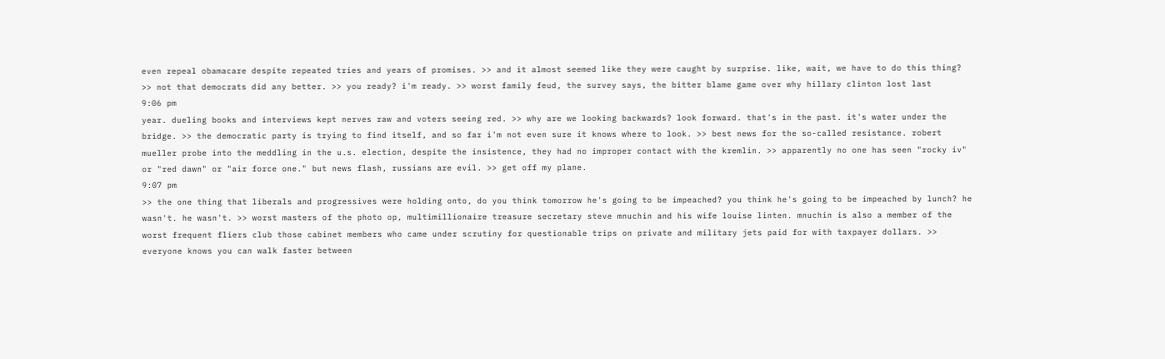even repeal obamacare despite repeated tries and years of promises. >> and it almost seemed like they were caught by surprise. like, wait, we have to do this thing? >> not that democrats did any better. >> you ready? i'm ready. >> worst family feud, the survey says, the bitter blame game over why hillary clinton lost last
9:06 pm
year. dueling books and interviews kept nerves raw and voters seeing red. >> why are we looking backwards? look forward. that's in the past. it's water under the bridge. >> the democratic party is trying to find itself, and so far i'm not even sure it knows where to look. >> best news for the so-called resistance. robert mueller probe into the meddling in the u.s. election, despite the insistence, they had no improper contact with the kremlin. >> apparently no one has seen "rocky iv" or "red dawn" or "air force one." but news flash, russians are evil. >> get off my plane.
9:07 pm
>> the one thing that liberals and progressives were holding onto, do you think tomorrow he's going to be impeached? you think he's going to be impeached by lunch? he wasn't. he wasn't. >> worst masters of the photo op, multimillionaire treasure secretary steve mnuchin and his wife louise linten. mnuchin is also a member of the worst frequent fliers club those cabinet members who came under scrutiny for questionable trips on private and military jets paid for with taxpayer dollars. >> everyone knows you can walk faster between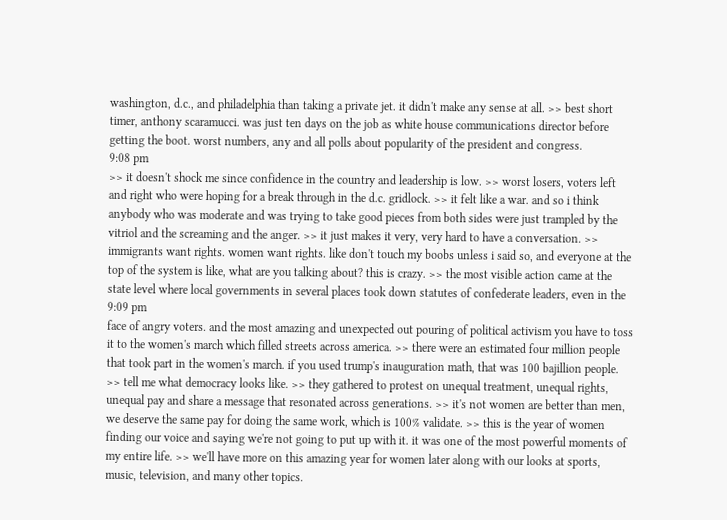washington, d.c., and philadelphia than taking a private jet. it didn't make any sense at all. >> best short timer, anthony scaramucci. was just ten days on the job as white house communications director before getting the boot. worst numbers, any and all polls about popularity of the president and congress.
9:08 pm
>> it doesn't shock me since confidence in the country and leadership is low. >> worst losers, voters left and right who were hoping for a break through in the d.c. gridlock. >> it felt like a war. and so i think anybody who was moderate and was trying to take good pieces from both sides were just trampled by the vitriol and the screaming and the anger. >> it just makes it very, very hard to have a conversation. >> immigrants want rights. women want rights. like don't touch my boobs unless i said so, and everyone at the top of the system is like, what are you talking about? this is crazy. >> the most visible action came at the state level where local governments in several places took down statutes of confederate leaders, even in the
9:09 pm
face of angry voters. and the most amazing and unexpected out pouring of political activism you have to toss it to the women's march which filled streets across america. >> there were an estimated four million people that took part in the women's march. if you used trump's inauguration math, that was 100 bajillion people. >> tell me what democracy looks like. >> they gathered to protest on unequal treatment, unequal rights, unequal pay and share a message that resonated across generations. >> it's not women are better than men, we deserve the same pay for doing the same work, which is 100% validate. >> this is the year of women finding our voice and saying we're not going to put up with it. it was one of the most powerful moments of my entire life. >> we'll have more on this amazing year for women later along with our looks at sports, music, television, and many other topics.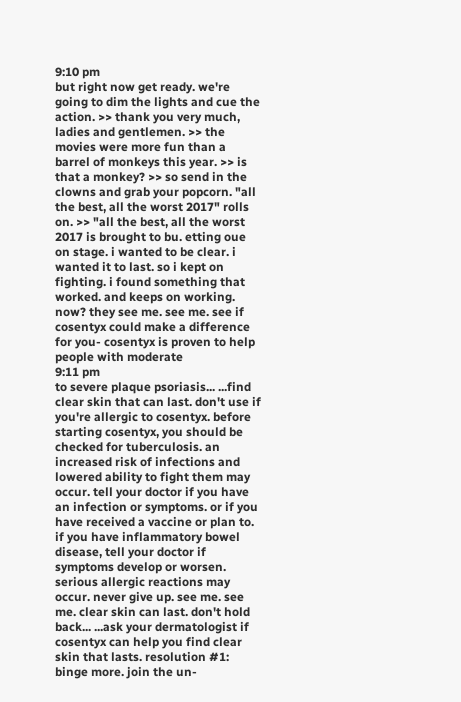9:10 pm
but right now get ready. we're going to dim the lights and cue the action. >> thank you very much, ladies and gentlemen. >> the movies were more fun than a barrel of monkeys this year. >> is that a monkey? >> so send in the clowns and grab your popcorn. "all the best, all the worst 2017" rolls on. >> "all the best, all the worst 2017 is brought to bu. etting oue on stage. i wanted to be clear. i wanted it to last. so i kept on fighting. i found something that worked. and keeps on working. now? they see me. see me. see if cosentyx could make a difference for you- cosentyx is proven to help people with moderate
9:11 pm
to severe plaque psoriasis... ...find clear skin that can last. don't use if you're allergic to cosentyx. before starting cosentyx, you should be checked for tuberculosis. an increased risk of infections and lowered ability to fight them may occur. tell your doctor if you have an infection or symptoms. or if you have received a vaccine or plan to. if you have inflammatory bowel disease, tell your doctor if symptoms develop or worsen. serious allergic reactions may occur. never give up. see me. see me. clear skin can last. don't hold back... ...ask your dermatologist if cosentyx can help you find clear skin that lasts. resolution #1: binge more. join the un-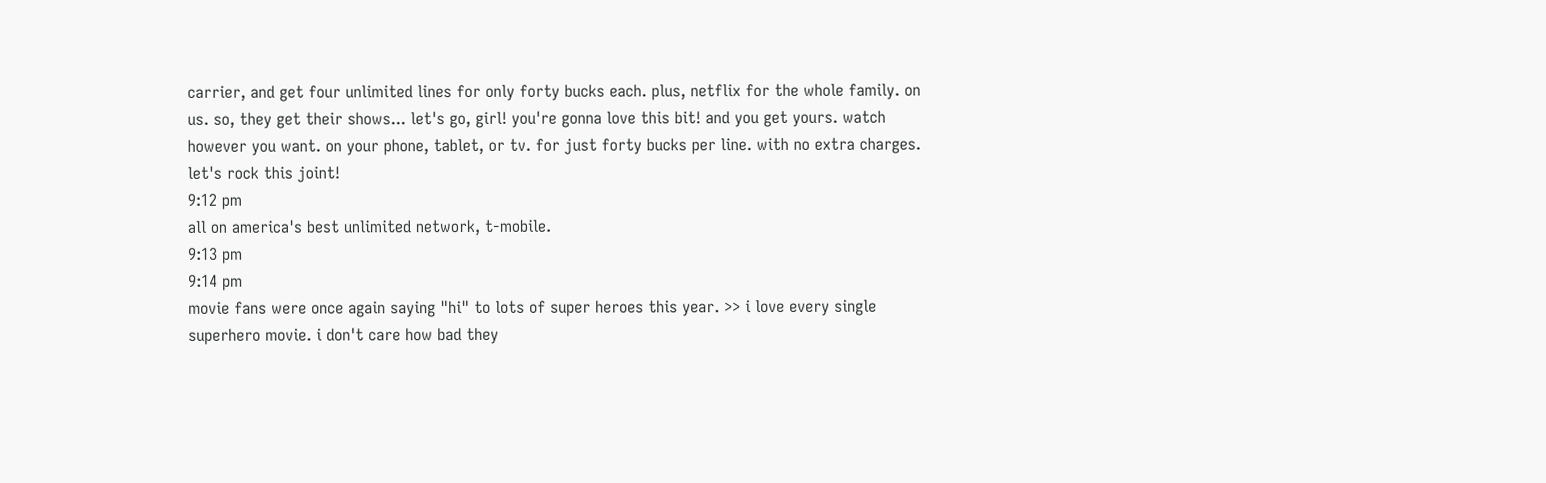carrier, and get four unlimited lines for only forty bucks each. plus, netflix for the whole family. on us. so, they get their shows... let's go, girl! you're gonna love this bit! and you get yours. watch however you want. on your phone, tablet, or tv. for just forty bucks per line. with no extra charges. let's rock this joint!
9:12 pm
all on america's best unlimited network, t-mobile.
9:13 pm
9:14 pm
movie fans were once again saying "hi" to lots of super heroes this year. >> i love every single superhero movie. i don't care how bad they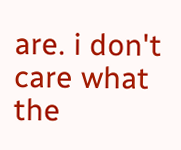are. i don't care what the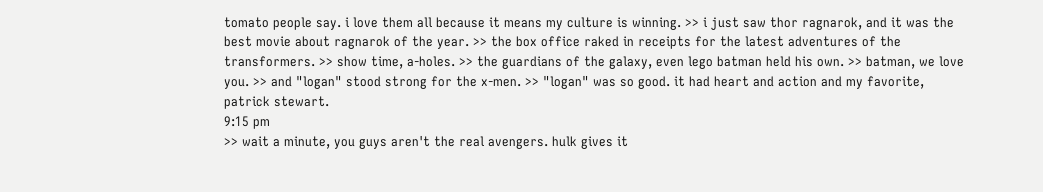tomato people say. i love them all because it means my culture is winning. >> i just saw thor ragnarok, and it was the best movie about ragnarok of the year. >> the box office raked in receipts for the latest adventures of the transformers. >> show time, a-holes. >> the guardians of the galaxy, even lego batman held his own. >> batman, we love you. >> and "logan" stood strong for the x-men. >> "logan" was so good. it had heart and action and my favorite, patrick stewart.
9:15 pm
>> wait a minute, you guys aren't the real avengers. hulk gives it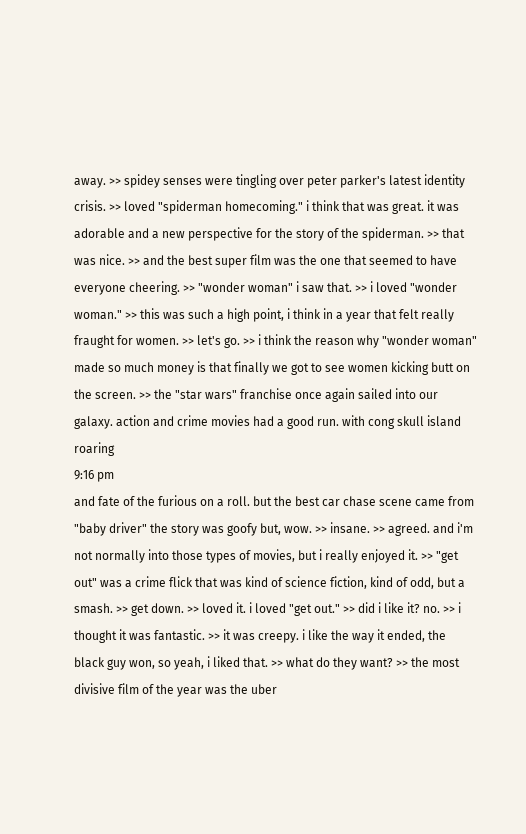away. >> spidey senses were tingling over peter parker's latest identity crisis. >> loved "spiderman homecoming." i think that was great. it was adorable and a new perspective for the story of the spiderman. >> that was nice. >> and the best super film was the one that seemed to have everyone cheering. >> "wonder woman" i saw that. >> i loved "wonder woman." >> this was such a high point, i think in a year that felt really fraught for women. >> let's go. >> i think the reason why "wonder woman" made so much money is that finally we got to see women kicking butt on the screen. >> the "star wars" franchise once again sailed into our galaxy. action and crime movies had a good run. with cong skull island roaring
9:16 pm
and fate of the furious on a roll. but the best car chase scene came from "baby driver" the story was goofy but, wow. >> insane. >> agreed. and i'm not normally into those types of movies, but i really enjoyed it. >> "get out" was a crime flick that was kind of science fiction, kind of odd, but a smash. >> get down. >> loved it. i loved "get out." >> did i like it? no. >> i thought it was fantastic. >> it was creepy. i like the way it ended, the black guy won, so yeah, i liked that. >> what do they want? >> the most divisive film of the year was the uber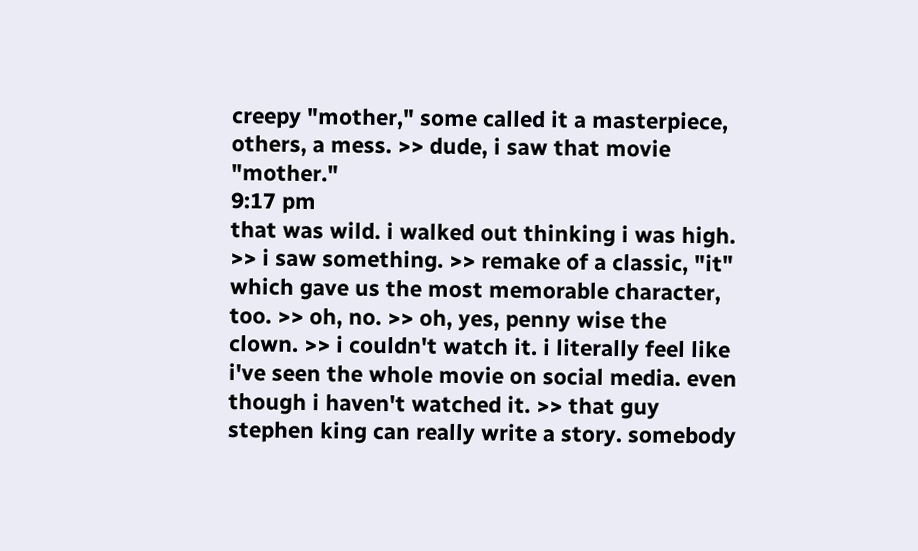creepy "mother," some called it a masterpiece, others, a mess. >> dude, i saw that movie "mother."
9:17 pm
that was wild. i walked out thinking i was high. >> i saw something. >> remake of a classic, "it" which gave us the most memorable character, too. >> oh, no. >> oh, yes, penny wise the clown. >> i couldn't watch it. i literally feel like i've seen the whole movie on social media. even though i haven't watched it. >> that guy stephen king can really write a story. somebody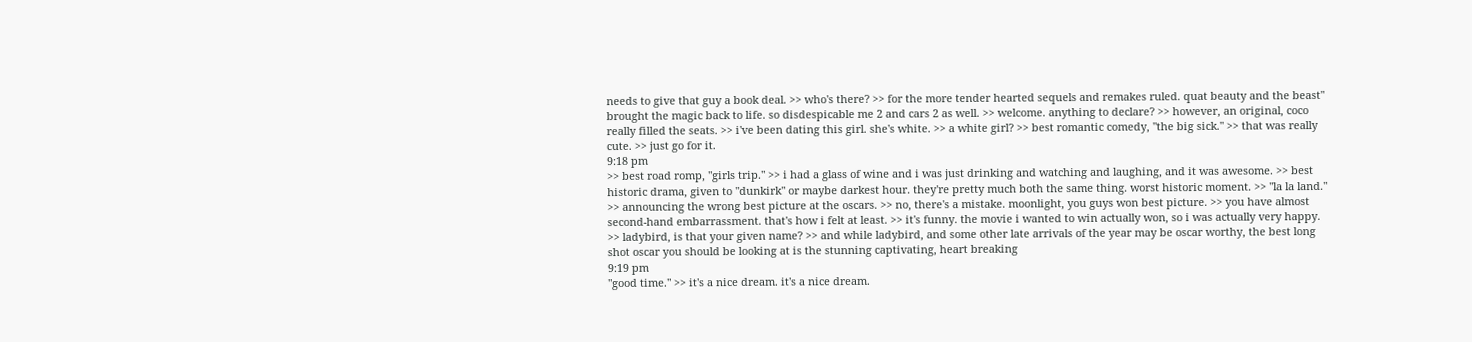needs to give that guy a book deal. >> who's there? >> for the more tender hearted sequels and remakes ruled. quat beauty and the beast" brought the magic back to life. so disdespicable me 2 and cars 2 as well. >> welcome. anything to declare? >> however, an original, coco really filled the seats. >> i've been dating this girl. she's white. >> a white girl? >> best romantic comedy, "the big sick." >> that was really cute. >> just go for it.
9:18 pm
>> best road romp, "girls trip." >> i had a glass of wine and i was just drinking and watching and laughing, and it was awesome. >> best historic drama, given to "dunkirk" or maybe darkest hour. they're pretty much both the same thing. worst historic moment. >> "la la land." >> announcing the wrong best picture at the oscars. >> no, there's a mistake. moonlight, you guys won best picture. >> you have almost second-hand embarrassment. that's how i felt at least. >> it's funny. the movie i wanted to win actually won, so i was actually very happy. >> ladybird, is that your given name? >> and while ladybird, and some other late arrivals of the year may be oscar worthy, the best long shot oscar you should be looking at is the stunning captivating, heart breaking
9:19 pm
"good time." >> it's a nice dream. it's a nice dream.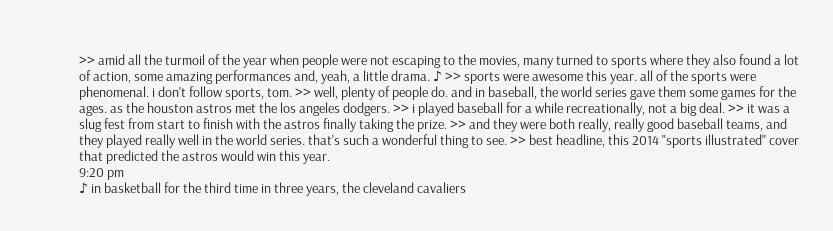>> amid all the turmoil of the year when people were not escaping to the movies, many turned to sports where they also found a lot of action, some amazing performances and, yeah, a little drama. ♪ >> sports were awesome this year. all of the sports were phenomenal. i don't follow sports, tom. >> well, plenty of people do. and in baseball, the world series gave them some games for the ages. as the houston astros met the los angeles dodgers. >> i played baseball for a while recreationally, not a big deal. >> it was a slug fest from start to finish with the astros finally taking the prize. >> and they were both really, really good baseball teams, and they played really well in the world series. that's such a wonderful thing to see. >> best headline, this 2014 "sports illustrated" cover that predicted the astros would win this year.
9:20 pm
♪ in basketball for the third time in three years, the cleveland cavaliers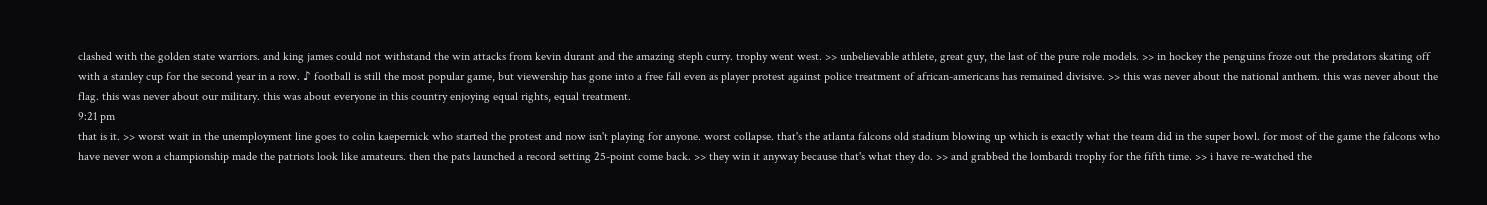clashed with the golden state warriors. and king james could not withstand the win attacks from kevin durant and the amazing steph curry. trophy went west. >> unbelievable athlete, great guy, the last of the pure role models. >> in hockey the penguins froze out the predators skating off with a stanley cup for the second year in a row. ♪ football is still the most popular game, but viewership has gone into a free fall even as player protest against police treatment of african-americans has remained divisive. >> this was never about the national anthem. this was never about the flag. this was never about our military. this was about everyone in this country enjoying equal rights, equal treatment.
9:21 pm
that is it. >> worst wait in the unemployment line goes to colin kaepernick who started the protest and now isn't playing for anyone. worst collapse. that's the atlanta falcons old stadium blowing up which is exactly what the team did in the super bowl. for most of the game the falcons who have never won a championship made the patriots look like amateurs. then the pats launched a record setting 25-point come back. >> they win it anyway because that's what they do. >> and grabbed the lombardi trophy for the fifth time. >> i have re-watched the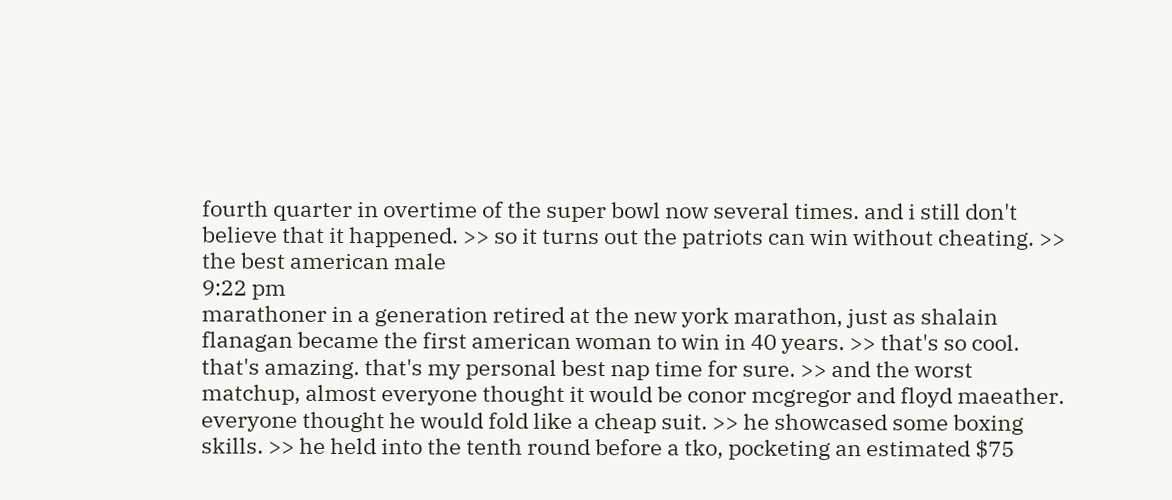fourth quarter in overtime of the super bowl now several times. and i still don't believe that it happened. >> so it turns out the patriots can win without cheating. >> the best american male
9:22 pm
marathoner in a generation retired at the new york marathon, just as shalain flanagan became the first american woman to win in 40 years. >> that's so cool. that's amazing. that's my personal best nap time for sure. >> and the worst matchup, almost everyone thought it would be conor mcgregor and floyd maeather. everyone thought he would fold like a cheap suit. >> he showcased some boxing skills. >> he held into the tenth round before a tko, pocketing an estimated $75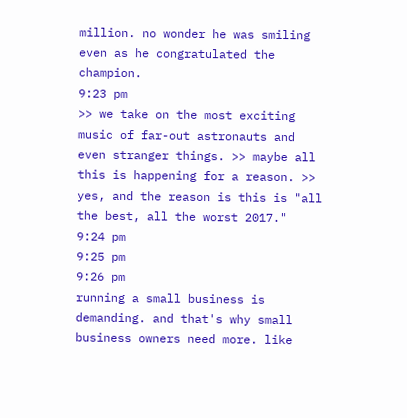million. no wonder he was smiling even as he congratulated the champion.
9:23 pm
>> we take on the most exciting music of far-out astronauts and even stranger things. >> maybe all this is happening for a reason. >> yes, and the reason is this is "all the best, all the worst 2017."
9:24 pm
9:25 pm
9:26 pm
running a small business is demanding. and that's why small business owners need more. like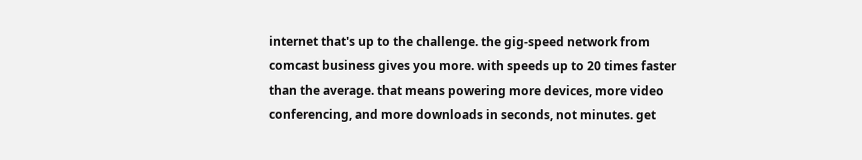internet that's up to the challenge. the gig-speed network from comcast business gives you more. with speeds up to 20 times faster than the average. that means powering more devices, more video conferencing, and more downloads in seconds, not minutes. get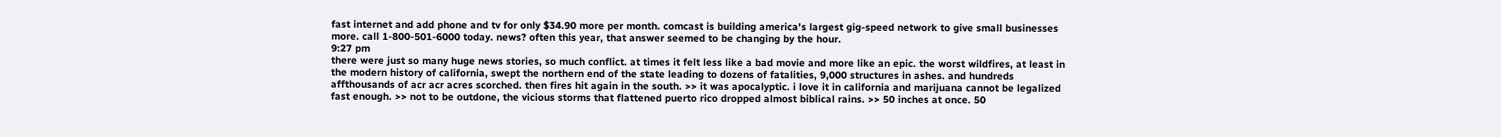fast internet and add phone and tv for only $34.90 more per month. comcast is building america's largest gig-speed network to give small businesses more. call 1-800-501-6000 today. news? often this year, that answer seemed to be changing by the hour.
9:27 pm
there were just so many huge news stories, so much conflict. at times it felt less like a bad movie and more like an epic. the worst wildfires, at least in the modern history of california, swept the northern end of the state leading to dozens of fatalities, 9,000 structures in ashes. and hundreds affthousands of acr acr acres scorched. then fires hit again in the south. >> it was apocalyptic. i love it in california and marijuana cannot be legalized fast enough. >> not to be outdone, the vicious storms that flattened puerto rico dropped almost biblical rains. >> 50 inches at once. 50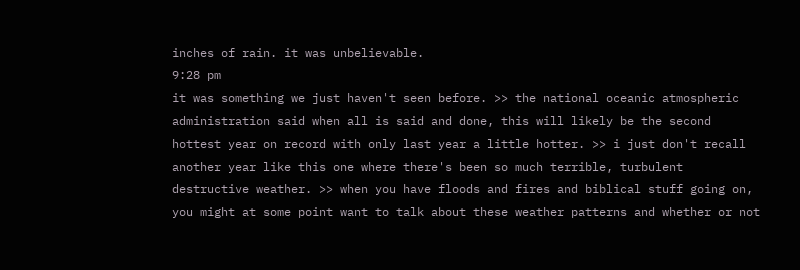inches of rain. it was unbelievable.
9:28 pm
it was something we just haven't seen before. >> the national oceanic atmospheric administration said when all is said and done, this will likely be the second hottest year on record with only last year a little hotter. >> i just don't recall another year like this one where there's been so much terrible, turbulent destructive weather. >> when you have floods and fires and biblical stuff going on, you might at some point want to talk about these weather patterns and whether or not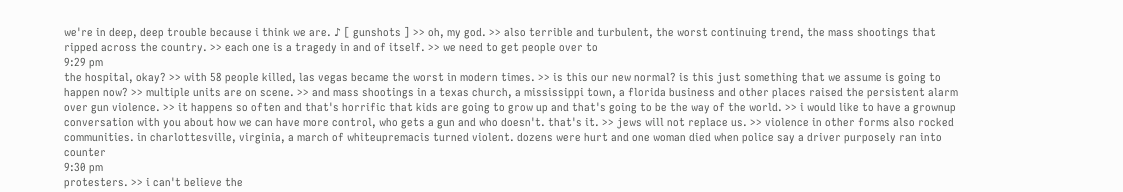we're in deep, deep trouble because i think we are. ♪ [ gunshots ] >> oh, my god. >> also terrible and turbulent, the worst continuing trend, the mass shootings that ripped across the country. >> each one is a tragedy in and of itself. >> we need to get people over to
9:29 pm
the hospital, okay? >> with 58 people killed, las vegas became the worst in modern times. >> is this our new normal? is this just something that we assume is going to happen now? >> multiple units are on scene. >> and mass shootings in a texas church, a mississippi town, a florida business and other places raised the persistent alarm over gun violence. >> it happens so often and that's horrific that kids are going to grow up and that's going to be the way of the world. >> i would like to have a grownup conversation with you about how we can have more control, who gets a gun and who doesn't. that's it. >> jews will not replace us. >> violence in other forms also rocked communities. in charlottesville, virginia, a march of whiteupremacis turned violent. dozens were hurt and one woman died when police say a driver purposely ran into counter
9:30 pm
protesters. >> i can't believe the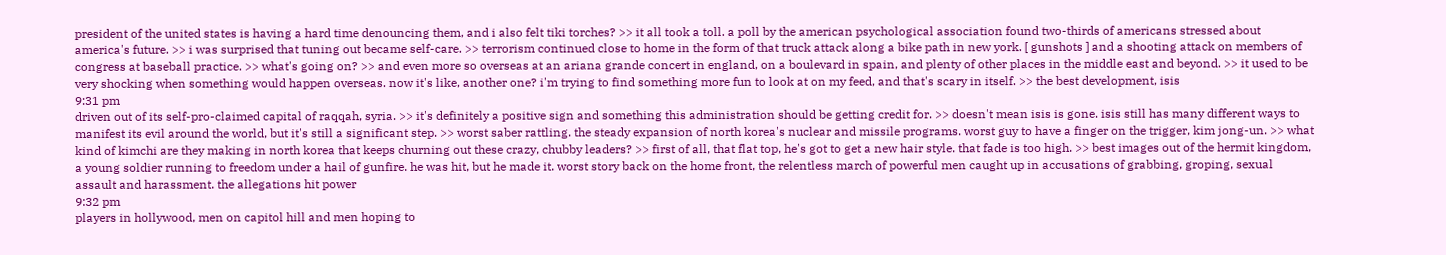president of the united states is having a hard time denouncing them, and i also felt tiki torches? >> it all took a toll. a poll by the american psychological association found two-thirds of americans stressed about america's future. >> i was surprised that tuning out became self-care. >> terrorism continued close to home in the form of that truck attack along a bike path in new york. [ gunshots ] and a shooting attack on members of congress at baseball practice. >> what's going on? >> and even more so overseas at an ariana grande concert in england, on a boulevard in spain, and plenty of other places in the middle east and beyond. >> it used to be very shocking when something would happen overseas. now it's like, another one? i'm trying to find something more fun to look at on my feed, and that's scary in itself. >> the best development, isis
9:31 pm
driven out of its self-pro-claimed capital of raqqah, syria. >> it's definitely a positive sign and something this administration should be getting credit for. >> doesn't mean isis is gone. isis still has many different ways to manifest its evil around the world, but it's still a significant step. >> worst saber rattling. the steady expansion of north korea's nuclear and missile programs. worst guy to have a finger on the trigger, kim jong-un. >> what kind of kimchi are they making in north korea that keeps churning out these crazy, chubby leaders? >> first of all, that flat top, he's got to get a new hair style. that fade is too high. >> best images out of the hermit kingdom, a young soldier running to freedom under a hail of gunfire. he was hit, but he made it. worst story back on the home front, the relentless march of powerful men caught up in accusations of grabbing, groping, sexual assault and harassment. the allegations hit power
9:32 pm
players in hollywood, men on capitol hill and men hoping to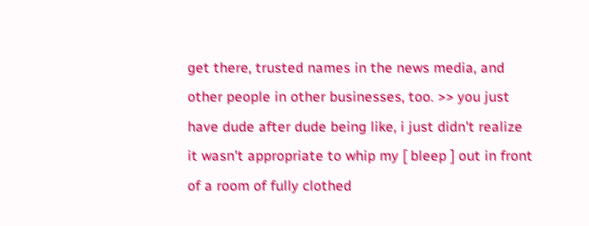get there, trusted names in the news media, and other people in other businesses, too. >> you just have dude after dude being like, i just didn't realize it wasn't appropriate to whip my [ bleep ] out in front of a room of fully clothed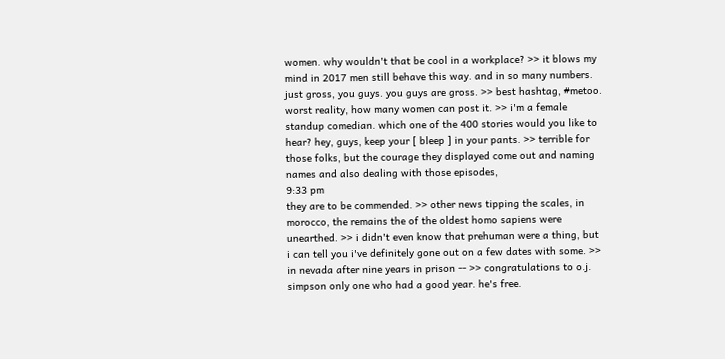women. why wouldn't that be cool in a workplace? >> it blows my mind in 2017 men still behave this way. and in so many numbers. just gross, you guys. you guys are gross. >> best hashtag, #metoo. worst reality, how many women can post it. >> i'm a female standup comedian. which one of the 400 stories would you like to hear? hey, guys, keep your [ bleep ] in your pants. >> terrible for those folks, but the courage they displayed come out and naming names and also dealing with those episodes,
9:33 pm
they are to be commended. >> other news tipping the scales, in morocco, the remains the of the oldest homo sapiens were unearthed. >> i didn't even know that prehuman were a thing, but i can tell you i've definitely gone out on a few dates with some. >> in nevada after nine years in prison -- >> congratulations to o.j. simpson only one who had a good year. he's free.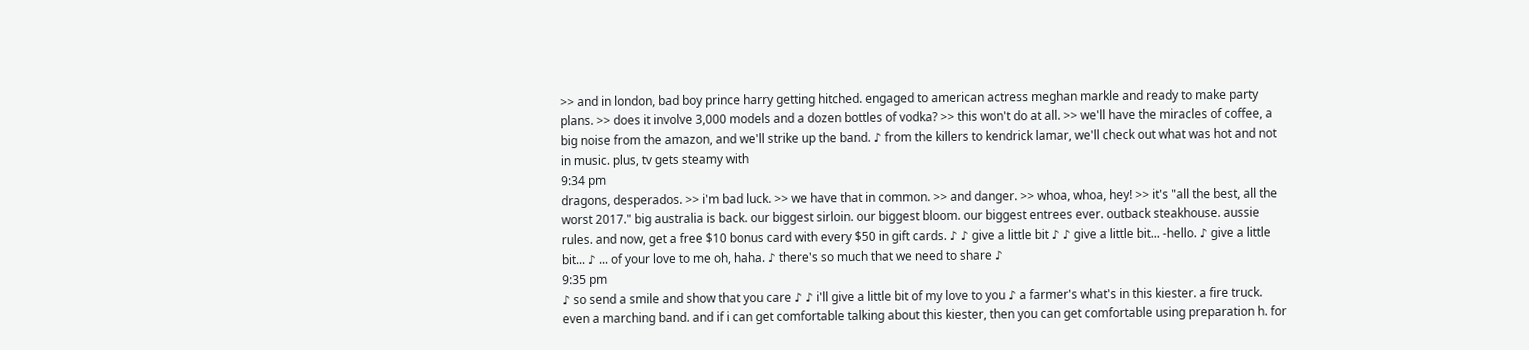>> and in london, bad boy prince harry getting hitched. engaged to american actress meghan markle and ready to make party plans. >> does it involve 3,000 models and a dozen bottles of vodka? >> this won't do at all. >> we'll have the miracles of coffee, a big noise from the amazon, and we'll strike up the band. ♪ from the killers to kendrick lamar, we'll check out what was hot and not in music. plus, tv gets steamy with
9:34 pm
dragons, desperados. >> i'm bad luck. >> we have that in common. >> and danger. >> whoa, whoa, hey! >> it's "all the best, all the worst 2017." big australia is back. our biggest sirloin. our biggest bloom. our biggest entrees ever. outback steakhouse. aussie rules. and now, get a free $10 bonus card with every $50 in gift cards. ♪ ♪ give a little bit ♪ ♪ give a little bit... -hello. ♪ give a little bit... ♪ ... of your love to me oh, haha. ♪ there's so much that we need to share ♪
9:35 pm
♪ so send a smile and show that you care ♪ ♪ i'll give a little bit of my love to you ♪ a farmer's what's in this kiester. a fire truck. even a marching band. and if i can get comfortable talking about this kiester, then you can get comfortable using preparation h. for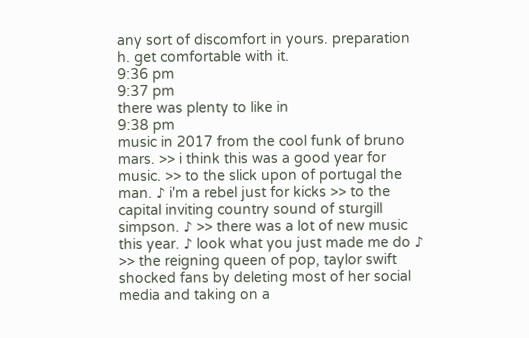any sort of discomfort in yours. preparation h. get comfortable with it.
9:36 pm
9:37 pm
there was plenty to like in
9:38 pm
music in 2017 from the cool funk of bruno mars. >> i think this was a good year for music. >> to the slick upon of portugal the man. ♪ i'm a rebel just for kicks >> to the capital inviting country sound of sturgill simpson. ♪ >> there was a lot of new music this year. ♪ look what you just made me do ♪ >> the reigning queen of pop, taylor swift shocked fans by deleting most of her social media and taking on a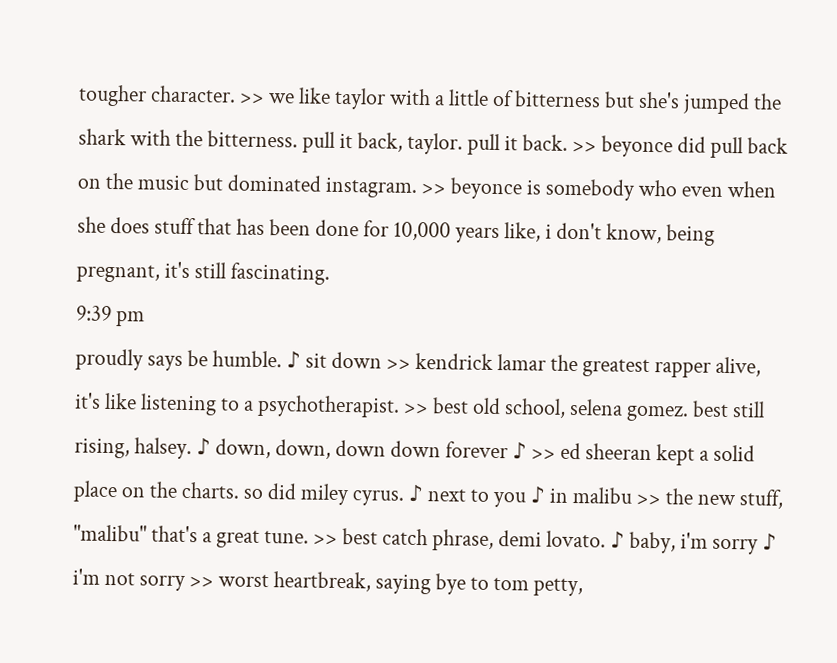tougher character. >> we like taylor with a little of bitterness but she's jumped the shark with the bitterness. pull it back, taylor. pull it back. >> beyonce did pull back on the music but dominated instagram. >> beyonce is somebody who even when she does stuff that has been done for 10,000 years like, i don't know, being pregnant, it's still fascinating.
9:39 pm
proudly says be humble. ♪ sit down >> kendrick lamar the greatest rapper alive, it's like listening to a psychotherapist. >> best old school, selena gomez. best still rising, halsey. ♪ down, down, down down forever ♪ >> ed sheeran kept a solid place on the charts. so did miley cyrus. ♪ next to you ♪ in malibu >> the new stuff, "malibu" that's a great tune. >> best catch phrase, demi lovato. ♪ baby, i'm sorry ♪ i'm not sorry >> worst heartbreak, saying bye to tom petty,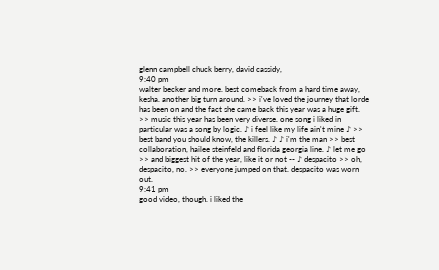glenn campbell chuck berry, david cassidy,
9:40 pm
walter becker and more. best comeback from a hard time away, kesha. another big turn around. >> i've loved the journey that lorde has been on and the fact she came back this year was a huge gift. >> music this year has been very diverse. one song i liked in particular was a song by logic. ♪ i feel like my life ain't mine ♪ >> best band you should know, the killers. ♪ ♪ i'm the man >> best collaboration, hailee steinfeld and florida georgia line. ♪ let me go >> and biggest hit of the year, like it or not -- ♪ despacito >> oh, despacito, no. >> everyone jumped on that. despacito was worn out.
9:41 pm
good video, though. i liked the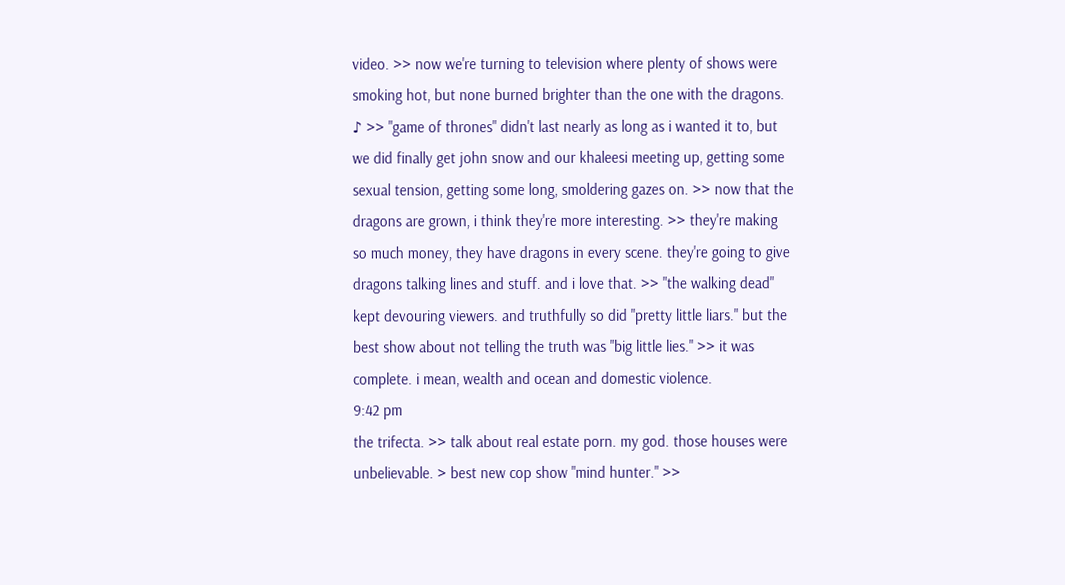video. >> now we're turning to television where plenty of shows were smoking hot, but none burned brighter than the one with the dragons. ♪ >> "game of thrones" didn't last nearly as long as i wanted it to, but we did finally get john snow and our khaleesi meeting up, getting some sexual tension, getting some long, smoldering gazes on. >> now that the dragons are grown, i think they're more interesting. >> they're making so much money, they have dragons in every scene. they're going to give dragons talking lines and stuff. and i love that. >> "the walking dead" kept devouring viewers. and truthfully so did "pretty little liars." but the best show about not telling the truth was "big little lies." >> it was complete. i mean, wealth and ocean and domestic violence.
9:42 pm
the trifecta. >> talk about real estate porn. my god. those houses were unbelievable. > best new cop show "mind hunter." >>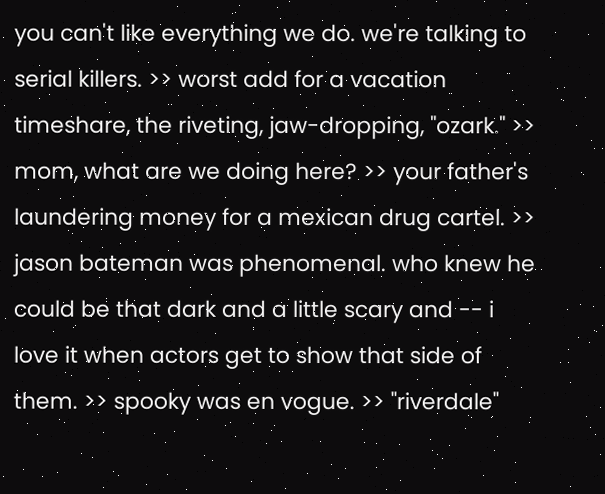you can't like everything we do. we're talking to serial killers. >> worst add for a vacation timeshare, the riveting, jaw-dropping, "ozark." >> mom, what are we doing here? >> your father's laundering money for a mexican drug cartel. >> jason bateman was phenomenal. who knew he could be that dark and a little scary and -- i love it when actors get to show that side of them. >> spooky was en vogue. >> "riverdale"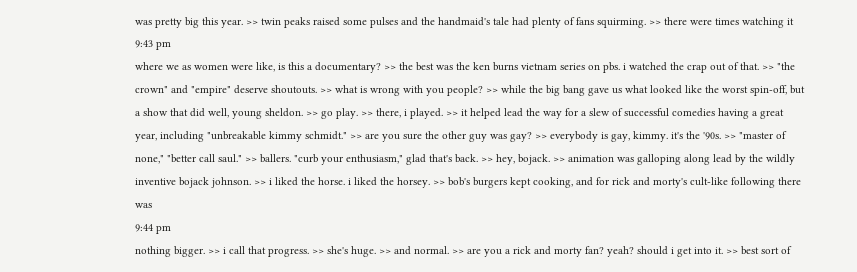was pretty big this year. >> twin peaks raised some pulses and the handmaid's tale had plenty of fans squirming. >> there were times watching it
9:43 pm
where we as women were like, is this a documentary? >> the best was the ken burns vietnam series on pbs. i watched the crap out of that. >> "the crown" and "empire" deserve shoutouts. >> what is wrong with you people? >> while the big bang gave us what looked like the worst spin-off, but a show that did well, young sheldon. >> go play. >> there, i played. >> it helped lead the way for a slew of successful comedies having a great year, including "unbreakable kimmy schmidt." >> are you sure the other guy was gay? >> everybody is gay, kimmy. it's the '90s. >> "master of none," "better call saul." >> ballers. "curb your enthusiasm," glad that's back. >> hey, bojack. >> animation was galloping along lead by the wildly inventive bojack johnson. >> i liked the horse. i liked the horsey. >> bob's burgers kept cooking, and for rick and morty's cult-like following there was
9:44 pm
nothing bigger. >> i call that progress. >> she's huge. >> and normal. >> are you a rick and morty fan? yeah? should i get into it. >> best sort of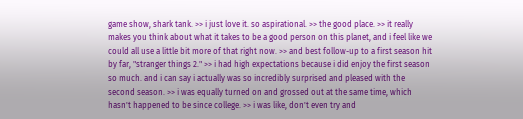game show, shark tank. >> i just love it. so aspirational. >> the good place. >> it really makes you think about what it takes to be a good person on this planet, and i feel like we could all use a little bit more of that right now. >> and best follow-up to a first season hit by far, "stranger things 2." >> i had high expectations because i did enjoy the first season so much. and i can say i actually was so incredibly surprised and pleased with the second season. >> i was equally turned on and grossed out at the same time, which hasn't happened to be since college. >> i was like, don't even try and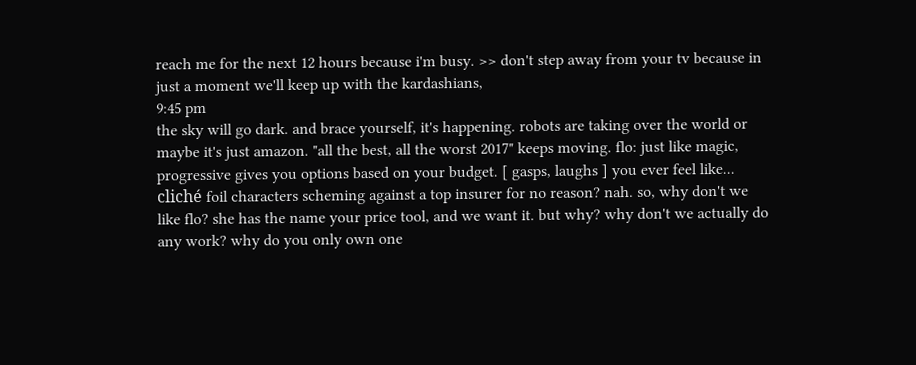reach me for the next 12 hours because i'm busy. >> don't step away from your tv because in just a moment we'll keep up with the kardashians,
9:45 pm
the sky will go dark. and brace yourself, it's happening. robots are taking over the world or maybe it's just amazon. "all the best, all the worst 2017" keeps moving. flo: just like magic, progressive gives you options based on your budget. [ gasps, laughs ] you ever feel like... cliché foil characters scheming against a top insurer for no reason? nah. so, why don't we like flo? she has the name your price tool, and we want it. but why? why don't we actually do any work? why do you only own one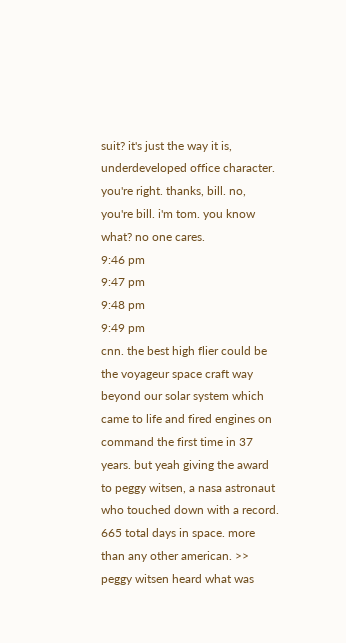suit? it's just the way it is, underdeveloped office character. you're right. thanks, bill. no, you're bill. i'm tom. you know what? no one cares.
9:46 pm
9:47 pm
9:48 pm
9:49 pm
cnn. the best high flier could be the voyageur space craft way beyond our solar system which came to life and fired engines on command the first time in 37 years. but yeah giving the award to peggy witsen, a nasa astronaut who touched down with a record. 665 total days in space. more than any other american. >> peggy witsen heard what was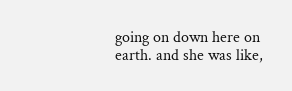going on down here on earth. and she was like,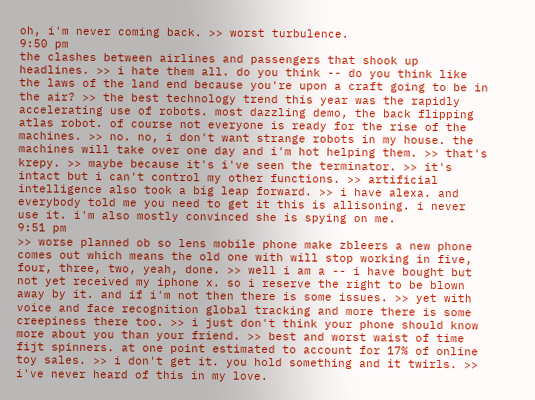oh, i'm never coming back. >> worst turbulence.
9:50 pm
the clashes between airlines and passengers that shook up headlines. >> i hate them all. do you think -- do you think like the laws of the land end because you're upon a craft going to be in the air? >> the best technology trend this year was the rapidly accelerating use of robots. most dazzling demo, the back flipping atlas robot. of course not everyone is ready for the rise of the machines. >> no. no, i don't want strange robots in my house. the machines will take over one day and i'm hot helping them. >> that's krepy. >> maybe because it's i've seen the terminator. >> it's intact but i can't control my other functions. >> artificial intelligence also took a big leap forward. >> i have alexa. and everybody told me you need to get it this is allisoning. i never use it. i'm also mostly convinced she is spying on me.
9:51 pm
>> worse planned ob so lens mobile phone make zbleers a new phone comes out which means the old one with will stop working in five, four, three, two, yeah, done. >> well i am a -- i have bought but not yet received my iphone x. so i reserve the right to be blown away by it. and if i'm not then there is some issues. >> yet with voice and face recognition global tracking and more there is some creepiness there too. >> i just don't think your phone should know more about you than your friend. >> best and worst waist of time fijt spinners. at one point estimated to account for 17% of online toy sales. >> i don't get it. you hold something and it twirls. >> i've never heard of this in my love.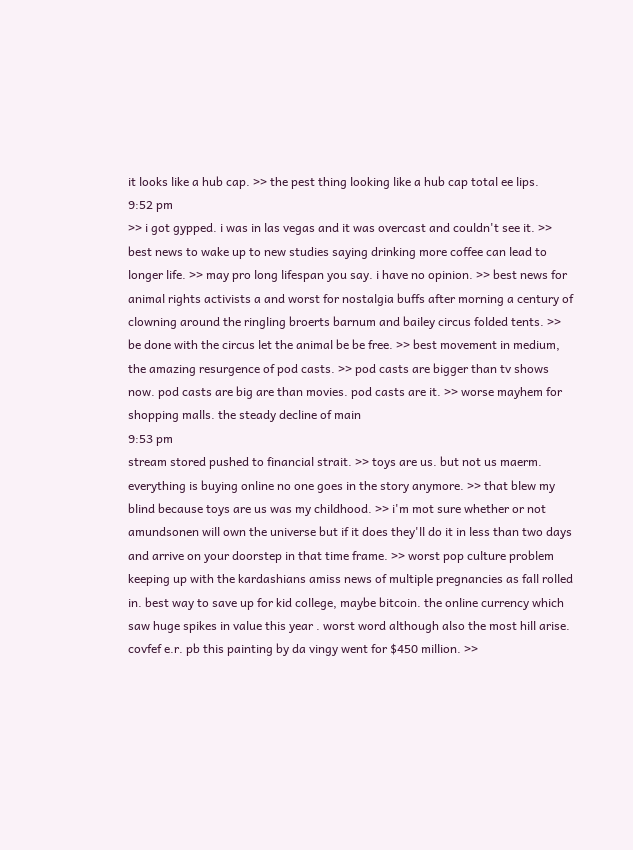it looks like a hub cap. >> the pest thing looking like a hub cap total ee lips.
9:52 pm
>> i got gypped. i was in las vegas and it was overcast and couldn't see it. >> best news to wake up to new studies saying drinking more coffee can lead to longer life. >> may pro long lifespan you say. i have no opinion. >> best news for animal rights activists a and worst for nostalgia buffs after morning a century of clowning around the ringling broerts barnum and bailey circus folded tents. >> be done with the circus let the animal be be free. >> best movement in medium, the amazing resurgence of pod casts. >> pod casts are bigger than tv shows now. pod casts are big are than movies. pod casts are it. >> worse mayhem for shopping malls. the steady decline of main
9:53 pm
stream stored pushed to financial strait. >> toys are us. but not us maerm. everything is buying online no one goes in the story anymore. >> that blew my blind because toys are us was my childhood. >> i'm mot sure whether or not amundsonen will own the universe but if it does they'll do it in less than two days and arrive on your doorstep in that time frame. >> worst pop culture problem keeping up with the kardashians amiss news of multiple pregnancies as fall rolled in. best way to save up for kid college, maybe bitcoin. the online currency which saw huge spikes in value this year . worst word although also the most hill arise. covfef e.r. pb this painting by da vingy went for $450 million. >>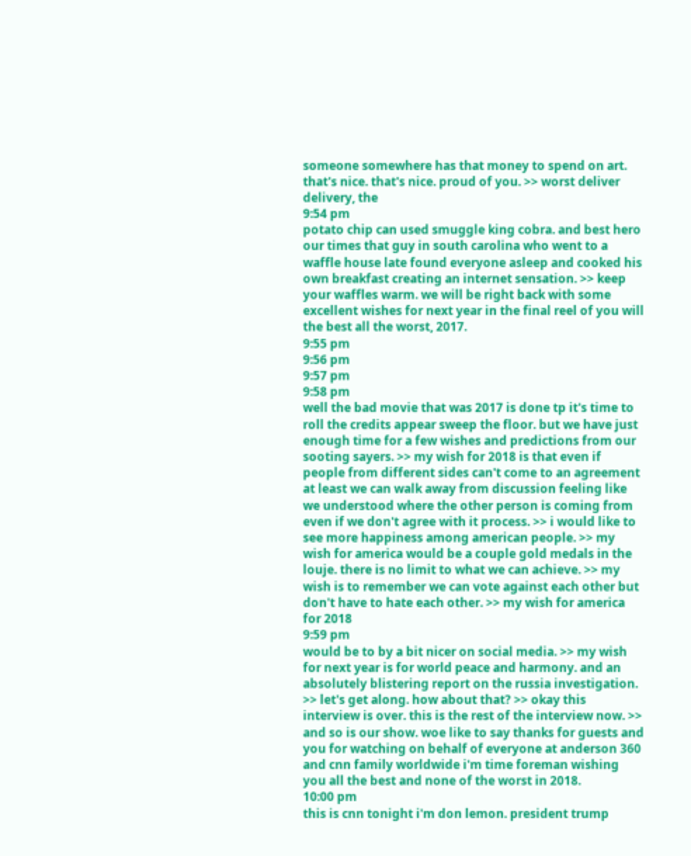someone somewhere has that money to spend on art. that's nice. that's nice. proud of you. >> worst deliver delivery, the
9:54 pm
potato chip can used smuggle king cobra. and best hero our times that guy in south carolina who went to a waffle house late found everyone asleep and cooked his own breakfast creating an internet sensation. >> keep your waffles warm. we will be right back with some excellent wishes for next year in the final reel of you will the best all the worst, 2017.
9:55 pm
9:56 pm
9:57 pm
9:58 pm
well the bad movie that was 2017 is done tp it's time to roll the credits appear sweep the floor. but we have just enough time for a few wishes and predictions from our sooting sayers. >> my wish for 2018 is that even if people from different sides can't come to an agreement at least we can walk away from discussion feeling like we understood where the other person is coming from even if we don't agree with it process. >> i would like to see more happiness among american people. >> my wish for america would be a couple gold medals in the louje. there is no limit to what we can achieve. >> my wish is to remember we can vote against each other but don't have to hate each other. >> my wish for america for 2018
9:59 pm
would be to by a bit nicer on social media. >> my wish for next year is for world peace and harmony. and an absolutely blistering report on the russia investigation. >> let's get along. how about that? >> okay this interview is over. this is the rest of the interview now. >> and so is our show. woe like to say thanks for guests and you for watching on behalf of everyone at anderson 360 and cnn family worldwide i'm time foreman wishing you all the best and none of the worst in 2018.
10:00 pm
this is cnn tonight i'm don lemon. president trump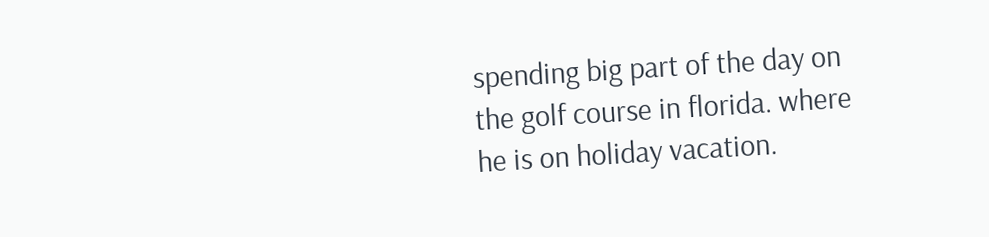spending big part of the day on the golf course in florida. where he is on holiday vacation.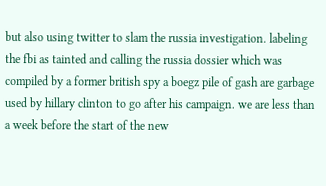but also using twitter to slam the russia investigation. labeling the fbi as tainted and calling the russia dossier which was compiled by a former british spy a boegz pile of gash are garbage used by hillary clinton to go after his campaign. we are less than a week before the start of the new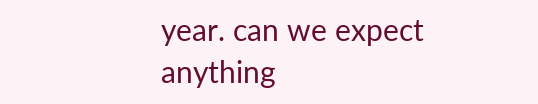year. can we expect anything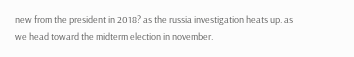new from the president in 2018? as the russia investigation heats up. as we head toward the midterm election in november.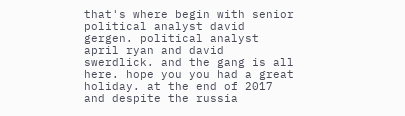that's where begin with senior political analyst david gergen. political analyst april ryan and david swerdlick. and the gang is all here. hope you you had a great holiday. at the end of 2017 and despite the russia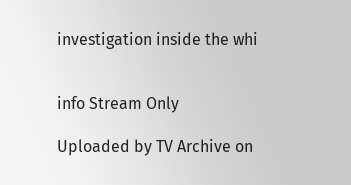investigation inside the whi


info Stream Only

Uploaded by TV Archive on